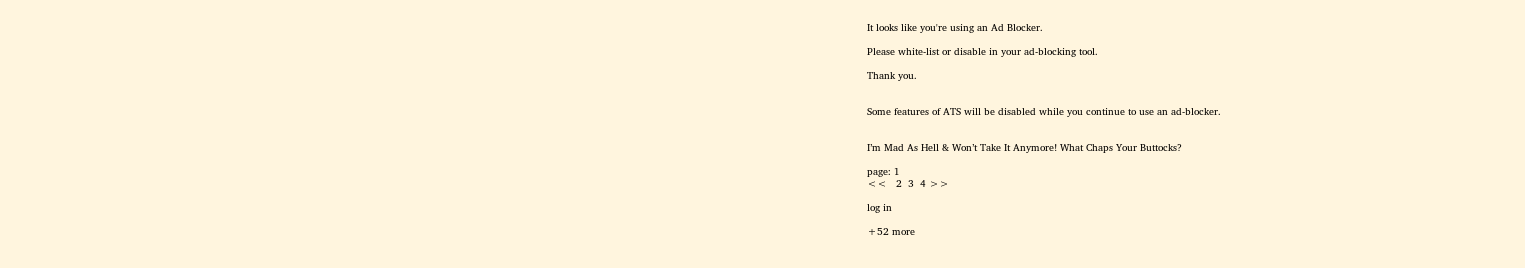It looks like you're using an Ad Blocker.

Please white-list or disable in your ad-blocking tool.

Thank you.


Some features of ATS will be disabled while you continue to use an ad-blocker.


I’m Mad As Hell & Won’t Take It Anymore! What Chaps Your Buttocks?

page: 1
<<   2  3  4 >>

log in

+52 more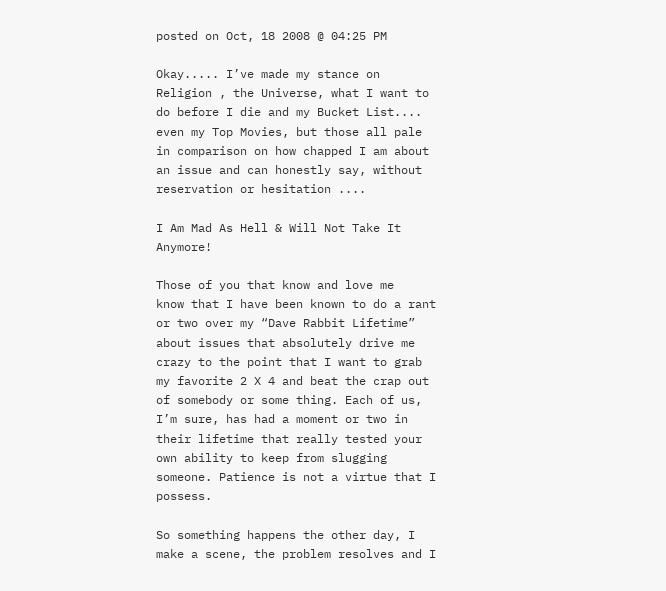posted on Oct, 18 2008 @ 04:25 PM

Okay..... I’ve made my stance on Religion , the Universe, what I want to do before I die and my Bucket List.... even my Top Movies, but those all pale in comparison on how chapped I am about an issue and can honestly say, without reservation or hesitation ....

I Am Mad As Hell & Will Not Take It Anymore!

Those of you that know and love me
know that I have been known to do a rant or two over my “Dave Rabbit Lifetime” about issues that absolutely drive me crazy to the point that I want to grab my favorite 2 X 4 and beat the crap out of somebody or some thing. Each of us, I’m sure, has had a moment or two in their lifetime that really tested your own ability to keep from slugging someone. Patience is not a virtue that I possess.

So something happens the other day, I make a scene, the problem resolves and I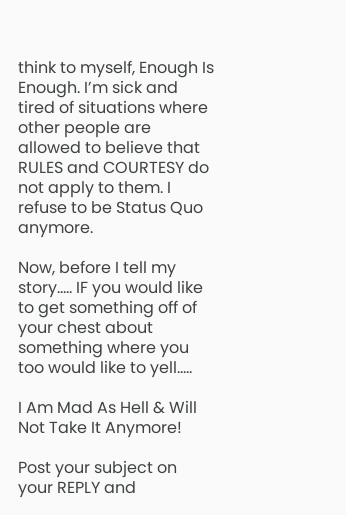think to myself, Enough Is Enough. I’m sick and tired of situations where other people are allowed to believe that RULES and COURTESY do not apply to them. I refuse to be Status Quo anymore.

Now, before I tell my story..... IF you would like to get something off of your chest about something where you too would like to yell.....

I Am Mad As Hell & Will Not Take It Anymore!

Post your subject on your REPLY and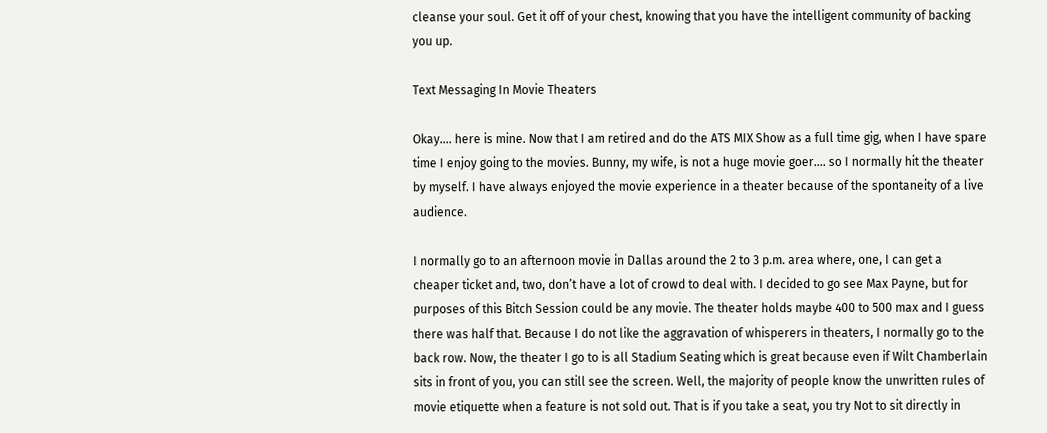cleanse your soul. Get it off of your chest, knowing that you have the intelligent community of backing you up.

Text Messaging In Movie Theaters

Okay.... here is mine. Now that I am retired and do the ATS MIX Show as a full time gig, when I have spare time I enjoy going to the movies. Bunny, my wife, is not a huge movie goer.... so I normally hit the theater by myself. I have always enjoyed the movie experience in a theater because of the spontaneity of a live audience.

I normally go to an afternoon movie in Dallas around the 2 to 3 p.m. area where, one, I can get a cheaper ticket and, two, don’t have a lot of crowd to deal with. I decided to go see Max Payne, but for purposes of this Bitch Session could be any movie. The theater holds maybe 400 to 500 max and I guess there was half that. Because I do not like the aggravation of whisperers in theaters, I normally go to the back row. Now, the theater I go to is all Stadium Seating which is great because even if Wilt Chamberlain sits in front of you, you can still see the screen. Well, the majority of people know the unwritten rules of movie etiquette when a feature is not sold out. That is if you take a seat, you try Not to sit directly in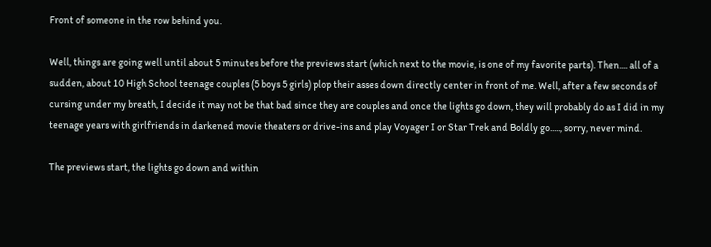Front of someone in the row behind you.

Well, things are going well until about 5 minutes before the previews start (which next to the movie, is one of my favorite parts). Then.... all of a sudden, about 10 High School teenage couples (5 boys 5 girls) plop their asses down directly center in front of me. Well, after a few seconds of cursing under my breath, I decide it may not be that bad since they are couples and once the lights go down, they will probably do as I did in my teenage years with girlfriends in darkened movie theaters or drive-ins and play Voyager I or Star Trek and Boldly go....., sorry, never mind.

The previews start, the lights go down and within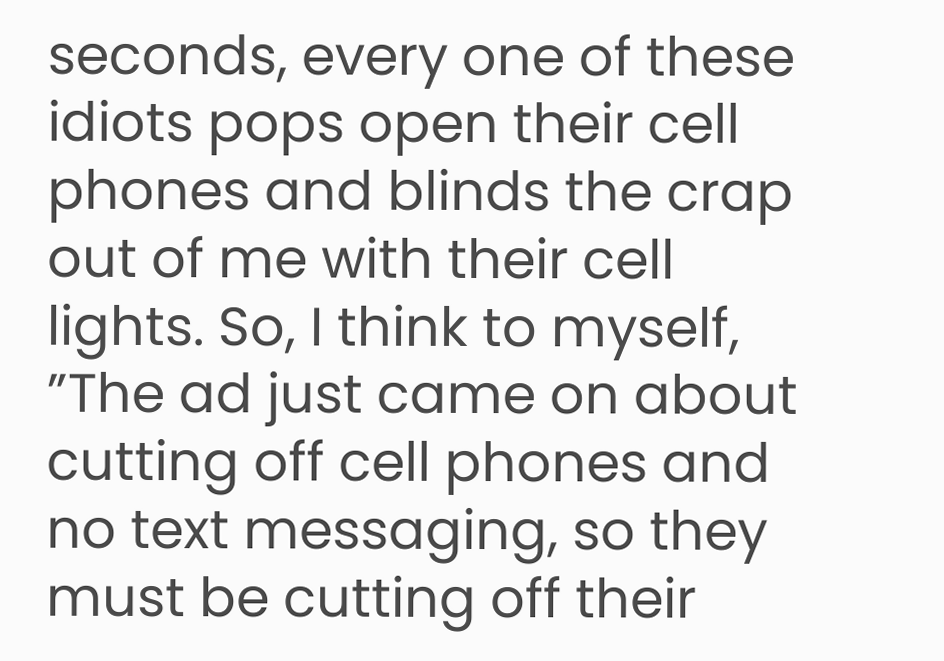seconds, every one of these idiots pops open their cell phones and blinds the crap out of me with their cell lights. So, I think to myself, ”The ad just came on about cutting off cell phones and no text messaging, so they must be cutting off their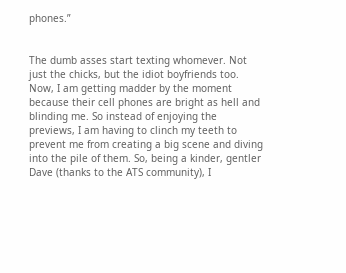phones.”


The dumb asses start texting whomever. Not just the chicks, but the idiot boyfriends too. Now, I am getting madder by the moment because their cell phones are bright as hell and blinding me. So instead of enjoying the previews, I am having to clinch my teeth to prevent me from creating a big scene and diving into the pile of them. So, being a kinder, gentler Dave (thanks to the ATS community), I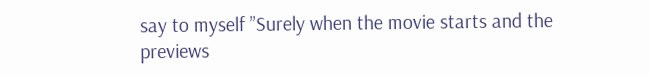say to myself ”Surely when the movie starts and the previews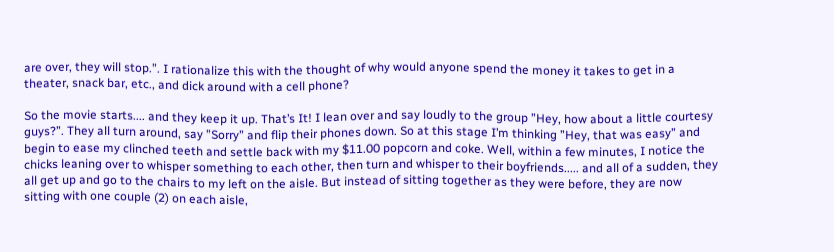are over, they will stop.”. I rationalize this with the thought of why would anyone spend the money it takes to get in a theater, snack bar, etc., and dick around with a cell phone?

So the movie starts.... and they keep it up. That’s It! I lean over and say loudly to the group ”Hey, how about a little courtesy guys?”. They all turn around, say ”Sorry” and flip their phones down. So at this stage I’m thinking ”Hey, that was easy” and begin to ease my clinched teeth and settle back with my $11.00 popcorn and coke. Well, within a few minutes, I notice the chicks leaning over to whisper something to each other, then turn and whisper to their boyfriends..... and all of a sudden, they all get up and go to the chairs to my left on the aisle. But instead of sitting together as they were before, they are now sitting with one couple (2) on each aisle,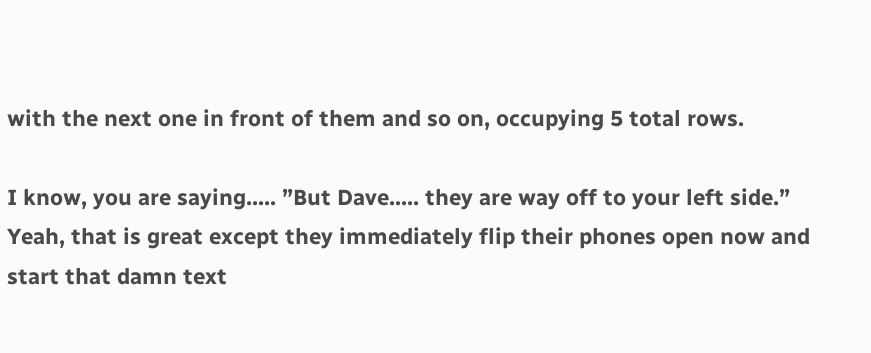with the next one in front of them and so on, occupying 5 total rows.

I know, you are saying..... ”But Dave..... they are way off to your left side.” Yeah, that is great except they immediately flip their phones open now and start that damn text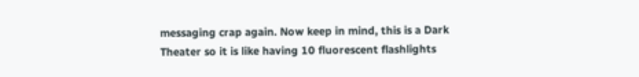messaging crap again. Now keep in mind, this is a Dark Theater so it is like having 10 fluorescent flashlights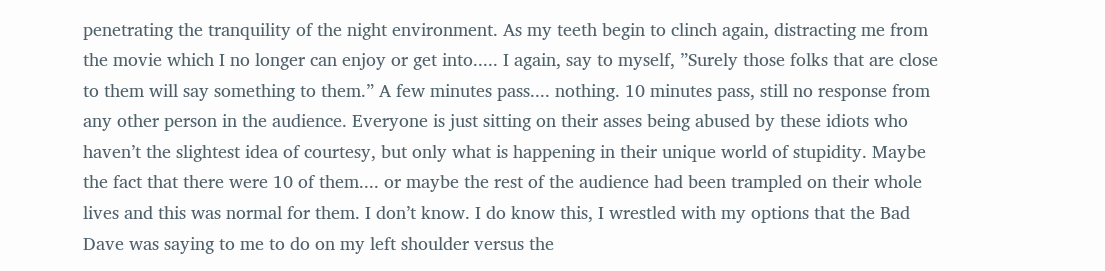penetrating the tranquility of the night environment. As my teeth begin to clinch again, distracting me from the movie which I no longer can enjoy or get into..... I again, say to myself, ”Surely those folks that are close to them will say something to them.” A few minutes pass.... nothing. 10 minutes pass, still no response from any other person in the audience. Everyone is just sitting on their asses being abused by these idiots who haven’t the slightest idea of courtesy, but only what is happening in their unique world of stupidity. Maybe the fact that there were 10 of them.... or maybe the rest of the audience had been trampled on their whole lives and this was normal for them. I don’t know. I do know this, I wrestled with my options that the Bad Dave was saying to me to do on my left shoulder versus the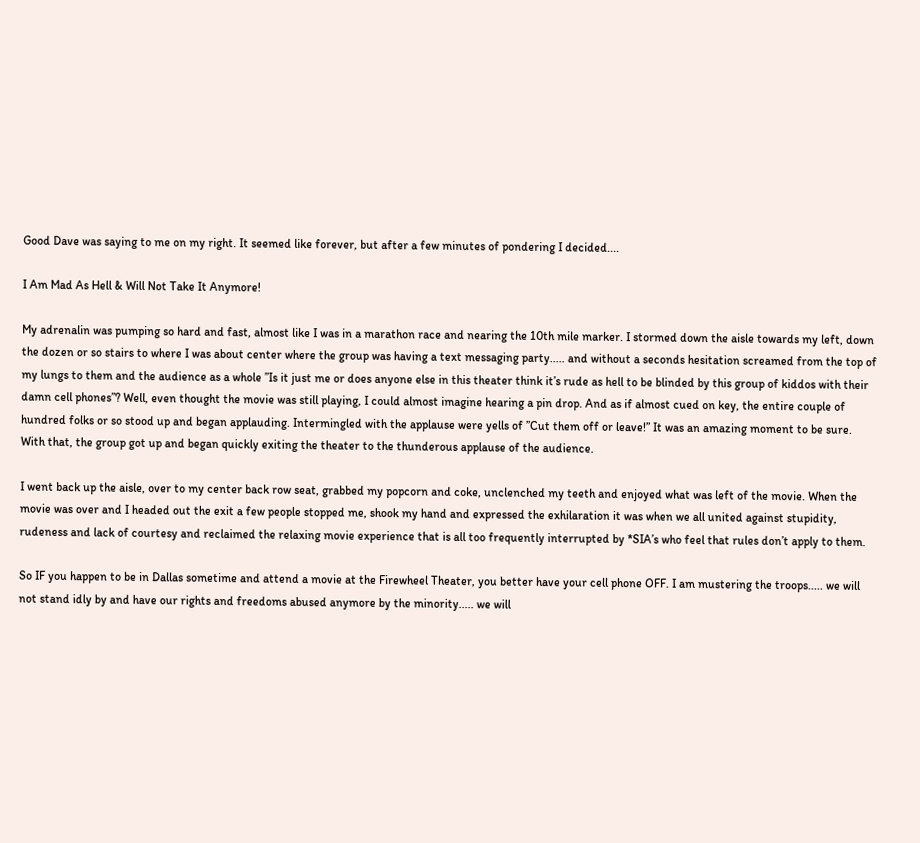Good Dave was saying to me on my right. It seemed like forever, but after a few minutes of pondering I decided....

I Am Mad As Hell & Will Not Take It Anymore!

My adrenalin was pumping so hard and fast, almost like I was in a marathon race and nearing the 10th mile marker. I stormed down the aisle towards my left, down the dozen or so stairs to where I was about center where the group was having a text messaging party..... and without a seconds hesitation screamed from the top of my lungs to them and the audience as a whole ”Is it just me or does anyone else in this theater think it’s rude as hell to be blinded by this group of kiddos with their damn cell phones”? Well, even thought the movie was still playing, I could almost imagine hearing a pin drop. And as if almost cued on key, the entire couple of hundred folks or so stood up and began applauding. Intermingled with the applause were yells of ”Cut them off or leave!” It was an amazing moment to be sure. With that, the group got up and began quickly exiting the theater to the thunderous applause of the audience.

I went back up the aisle, over to my center back row seat, grabbed my popcorn and coke, unclenched my teeth and enjoyed what was left of the movie. When the movie was over and I headed out the exit a few people stopped me, shook my hand and expressed the exhilaration it was when we all united against stupidity, rudeness and lack of courtesy and reclaimed the relaxing movie experience that is all too frequently interrupted by *SIA’s who feel that rules don’t apply to them.

So IF you happen to be in Dallas sometime and attend a movie at the Firewheel Theater, you better have your cell phone OFF. I am mustering the troops..... we will not stand idly by and have our rights and freedoms abused anymore by the minority..... we will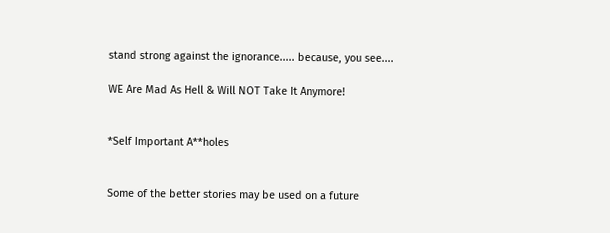stand strong against the ignorance..... because, you see....

WE Are Mad As Hell & Will NOT Take It Anymore!


*Self Important A**holes


Some of the better stories may be used on a future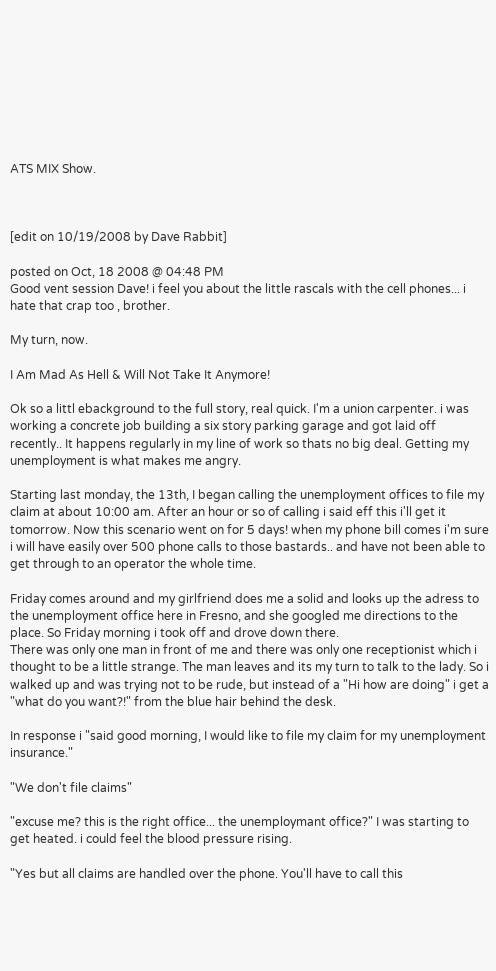ATS MIX Show.



[edit on 10/19/2008 by Dave Rabbit]

posted on Oct, 18 2008 @ 04:48 PM
Good vent session Dave! i feel you about the little rascals with the cell phones... i hate that crap too , brother.

My turn, now.

I Am Mad As Hell & Will Not Take It Anymore!

Ok so a littl ebackground to the full story, real quick. I'm a union carpenter. i was working a concrete job building a six story parking garage and got laid off recently.. It happens regularly in my line of work so thats no big deal. Getting my unemployment is what makes me angry.

Starting last monday, the 13th, I began calling the unemployment offices to file my claim at about 10:00 am. After an hour or so of calling i said eff this i'll get it tomorrow. Now this scenario went on for 5 days! when my phone bill comes i'm sure i will have easily over 500 phone calls to those bastards.. and have not been able to get through to an operator the whole time.

Friday comes around and my girlfriend does me a solid and looks up the adress to the unemployment office here in Fresno, and she googled me directions to the place. So Friday morning i took off and drove down there.
There was only one man in front of me and there was only one receptionist which i thought to be a little strange. The man leaves and its my turn to talk to the lady. So i walked up and was trying not to be rude, but instead of a "Hi how are doing" i get a "what do you want?!" from the blue hair behind the desk.

In response i "said good morning, I would like to file my claim for my unemployment insurance."

"We don't file claims"

"excuse me? this is the right office... the unemploymant office?" I was starting to get heated. i could feel the blood pressure rising.

"Yes but all claims are handled over the phone. You'll have to call this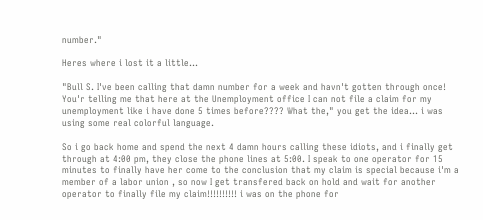number."

Heres where i lost it a little...

"Bull S. I've been calling that damn number for a week and havn't gotten through once! You'r telling me that here at the Unemployment office I can not file a claim for my unemployment like i have done 5 times before???? What the," you get the idea... i was using some real colorful language.

So i go back home and spend the next 4 damn hours calling these idiots, and i finally get through at 4:00 pm, they close the phone lines at 5:00. I speak to one operator for 15 minutes to finally have her come to the conclusion that my claim is special because i'm a member of a labor union , so now I get transfered back on hold and wait for another operator to finally file my claim!!!!!!!!!! i was on the phone for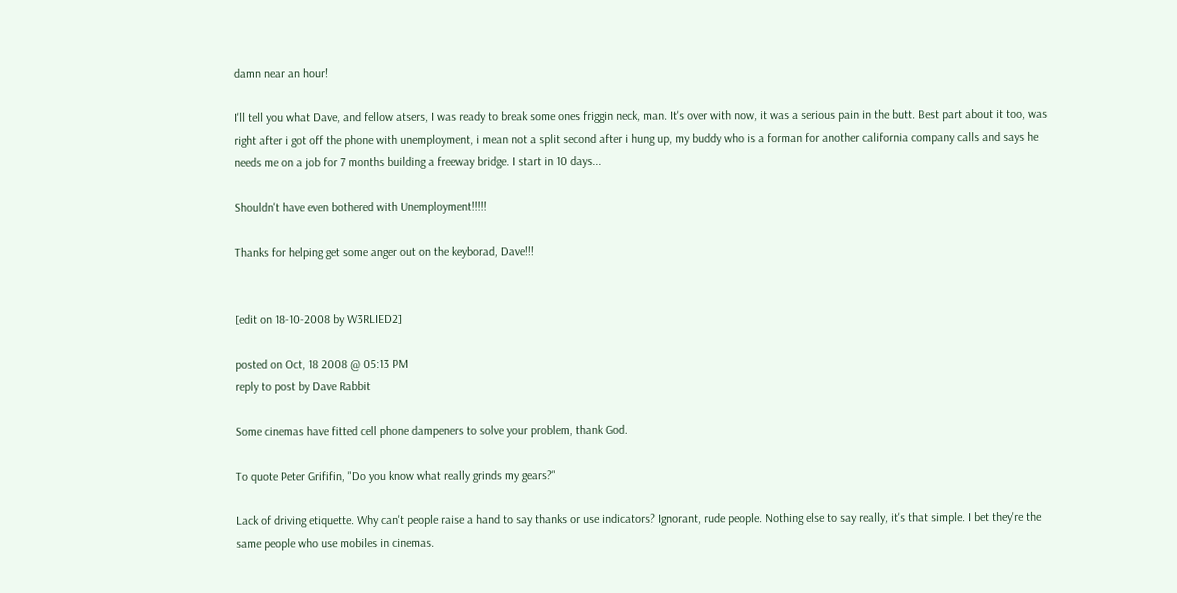damn near an hour!

I'll tell you what Dave, and fellow atsers, I was ready to break some ones friggin neck, man. It's over with now, it was a serious pain in the butt. Best part about it too, was right after i got off the phone with unemployment, i mean not a split second after i hung up, my buddy who is a forman for another california company calls and says he needs me on a job for 7 months building a freeway bridge. I start in 10 days...

Shouldn't have even bothered with Unemployment!!!!!

Thanks for helping get some anger out on the keyborad, Dave!!!


[edit on 18-10-2008 by W3RLIED2]

posted on Oct, 18 2008 @ 05:13 PM
reply to post by Dave Rabbit

Some cinemas have fitted cell phone dampeners to solve your problem, thank God.

To quote Peter Grififin, "Do you know what really grinds my gears?"

Lack of driving etiquette. Why can't people raise a hand to say thanks or use indicators? Ignorant, rude people. Nothing else to say really, it's that simple. I bet they're the same people who use mobiles in cinemas.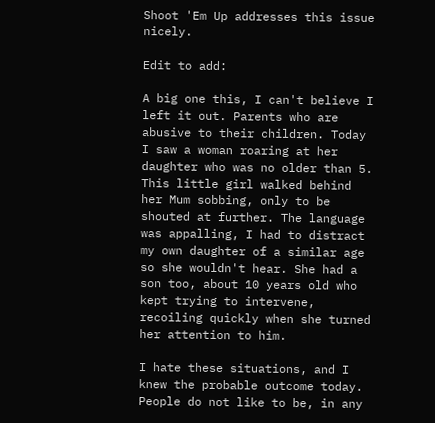Shoot 'Em Up addresses this issue nicely.

Edit to add:

A big one this, I can't believe I left it out. Parents who are abusive to their children. Today I saw a woman roaring at her daughter who was no older than 5. This little girl walked behind her Mum sobbing, only to be shouted at further. The language was appalling, I had to distract my own daughter of a similar age so she wouldn't hear. She had a son too, about 10 years old who kept trying to intervene, recoiling quickly when she turned her attention to him.

I hate these situations, and I knew the probable outcome today. People do not like to be, in any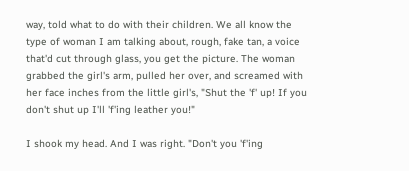way, told what to do with their children. We all know the type of woman I am talking about, rough, fake tan, a voice that'd cut through glass, you get the picture. The woman grabbed the girl's arm, pulled her over, and screamed with her face inches from the little girl's, "Shut the 'f' up! If you don't shut up I'll 'f'ing leather you!"

I shook my head. And I was right. "Don't you 'f'ing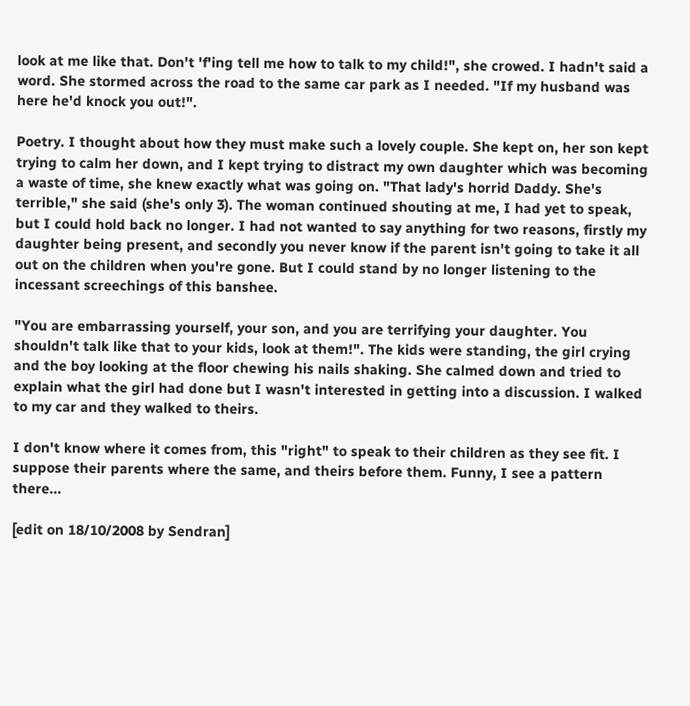look at me like that. Don't 'f'ing tell me how to talk to my child!", she crowed. I hadn't said a word. She stormed across the road to the same car park as I needed. "If my husband was here he'd knock you out!".

Poetry. I thought about how they must make such a lovely couple. She kept on, her son kept trying to calm her down, and I kept trying to distract my own daughter which was becoming a waste of time, she knew exactly what was going on. "That lady's horrid Daddy. She's terrible," she said (she's only 3). The woman continued shouting at me, I had yet to speak, but I could hold back no longer. I had not wanted to say anything for two reasons, firstly my daughter being present, and secondly you never know if the parent isn't going to take it all out on the children when you're gone. But I could stand by no longer listening to the incessant screechings of this banshee.

"You are embarrassing yourself, your son, and you are terrifying your daughter. You shouldn't talk like that to your kids, look at them!". The kids were standing, the girl crying and the boy looking at the floor chewing his nails shaking. She calmed down and tried to explain what the girl had done but I wasn't interested in getting into a discussion. I walked to my car and they walked to theirs.

I don't know where it comes from, this "right" to speak to their children as they see fit. I suppose their parents where the same, and theirs before them. Funny, I see a pattern there...

[edit on 18/10/2008 by Sendran]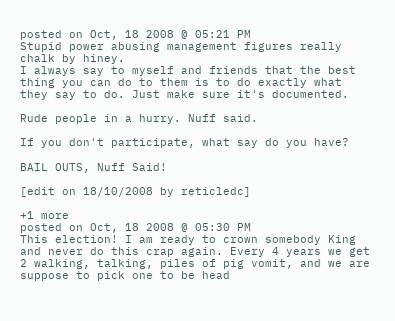posted on Oct, 18 2008 @ 05:21 PM
Stupid power abusing management figures really chalk by hiney.
I always say to myself and friends that the best thing you can do to them is to do exactly what they say to do. Just make sure it's documented.

Rude people in a hurry. Nuff said.

If you don't participate, what say do you have?

BAIL OUTS, Nuff Said!

[edit on 18/10/2008 by reticledc]

+1 more
posted on Oct, 18 2008 @ 05:30 PM
This election! I am ready to crown somebody King and never do this crap again. Every 4 years we get 2 walking, talking, piles of pig vomit, and we are suppose to pick one to be head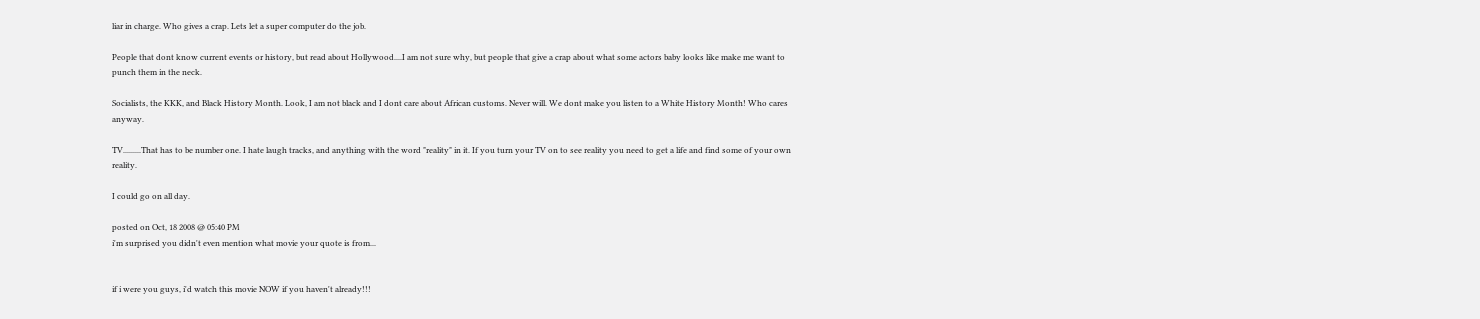liar in charge. Who gives a crap. Lets let a super computer do the job.

People that dont know current events or history, but read about Hollywood....I am not sure why, but people that give a crap about what some actors baby looks like make me want to punch them in the neck.

Socialists, the KKK, and Black History Month. Look, I am not black and I dont care about African customs. Never will. We dont make you listen to a White History Month! Who cares anyway.

TV.........That has to be number one. I hate laugh tracks, and anything with the word "reality" in it. If you turn your TV on to see reality you need to get a life and find some of your own reality.

I could go on all day.

posted on Oct, 18 2008 @ 05:40 PM
i'm surprised you didn't even mention what movie your quote is from...


if i were you guys, i'd watch this movie NOW if you haven't already!!!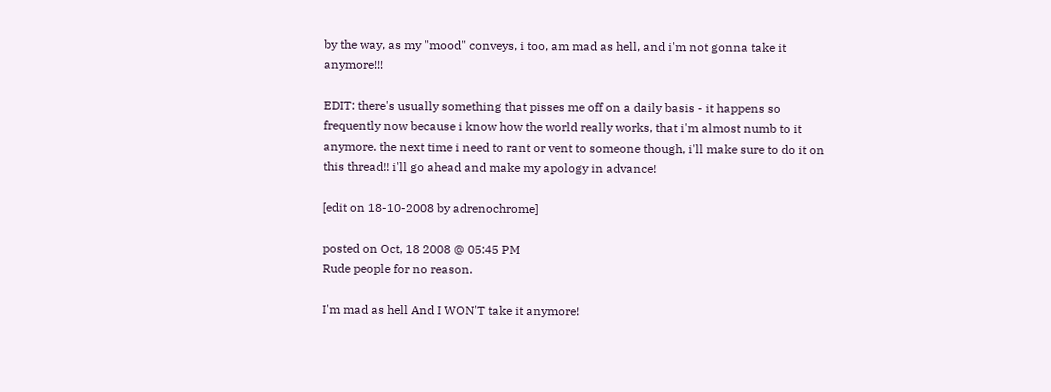by the way, as my "mood" conveys, i too, am mad as hell, and i'm not gonna take it anymore!!!

EDIT: there's usually something that pisses me off on a daily basis - it happens so frequently now because i know how the world really works, that i'm almost numb to it anymore. the next time i need to rant or vent to someone though, i'll make sure to do it on this thread!! i'll go ahead and make my apology in advance!

[edit on 18-10-2008 by adrenochrome]

posted on Oct, 18 2008 @ 05:45 PM
Rude people for no reason.

I'm mad as hell And I WON'T take it anymore!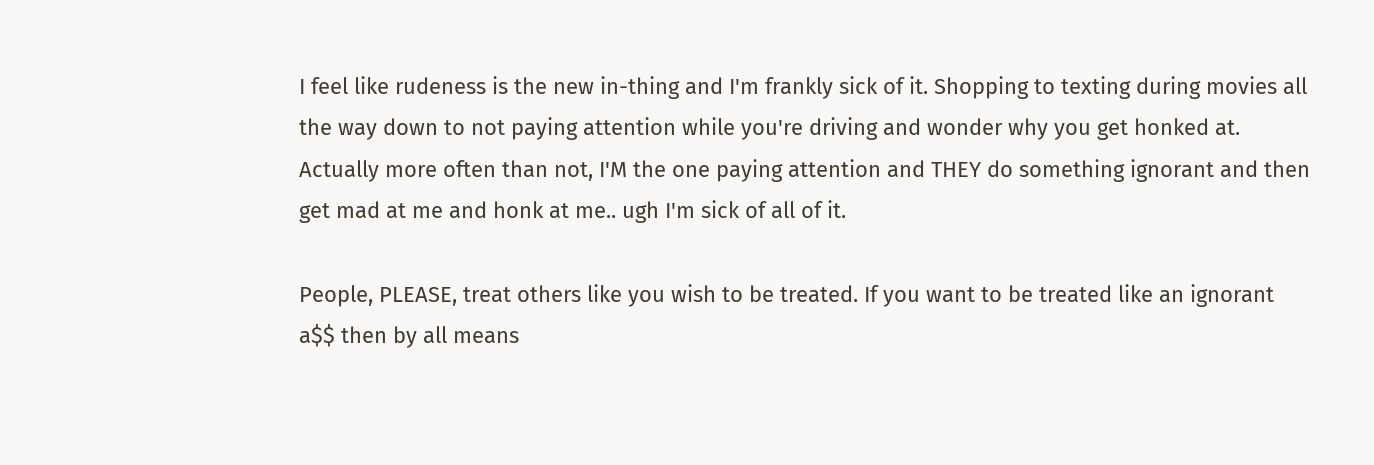I feel like rudeness is the new in-thing and I'm frankly sick of it. Shopping to texting during movies all the way down to not paying attention while you're driving and wonder why you get honked at. Actually more often than not, I'M the one paying attention and THEY do something ignorant and then get mad at me and honk at me.. ugh I'm sick of all of it.

People, PLEASE, treat others like you wish to be treated. If you want to be treated like an ignorant a$$ then by all means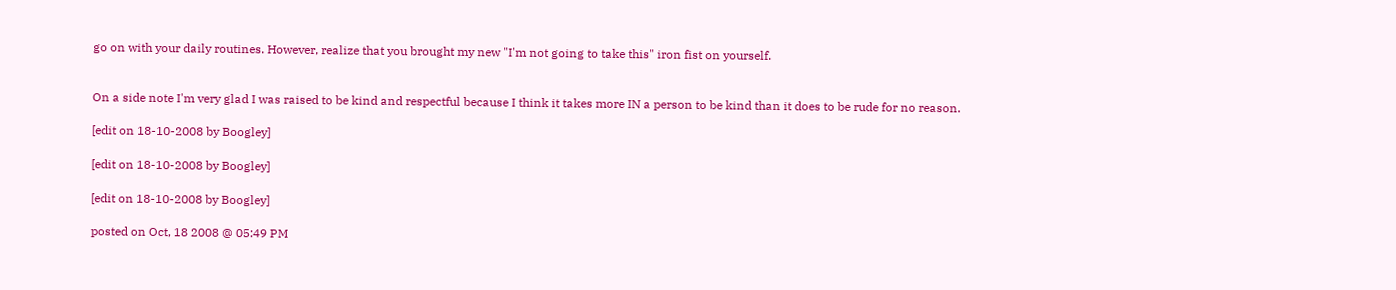go on with your daily routines. However, realize that you brought my new "I'm not going to take this" iron fist on yourself.


On a side note I'm very glad I was raised to be kind and respectful because I think it takes more IN a person to be kind than it does to be rude for no reason.

[edit on 18-10-2008 by Boogley]

[edit on 18-10-2008 by Boogley]

[edit on 18-10-2008 by Boogley]

posted on Oct, 18 2008 @ 05:49 PM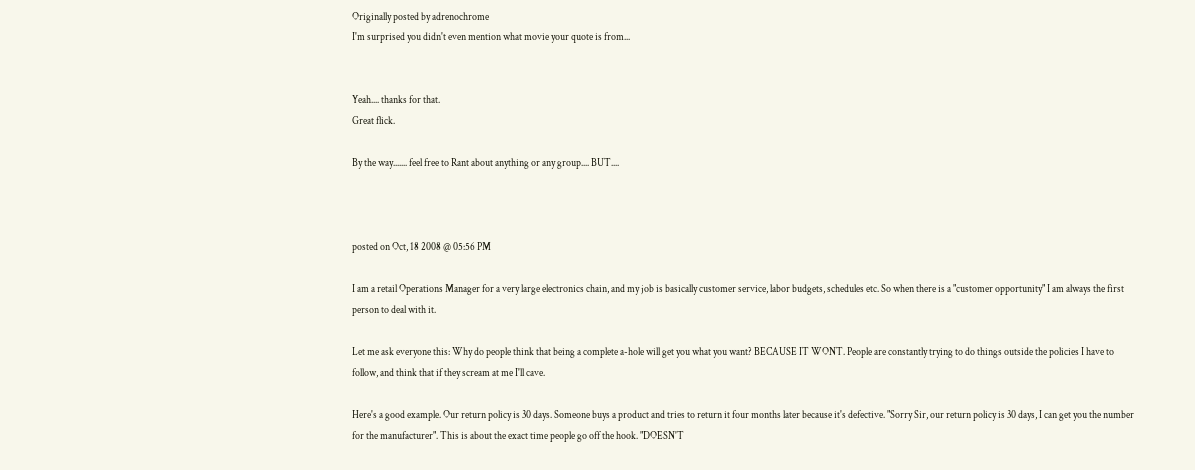Originally posted by adrenochrome
I'm surprised you didn't even mention what movie your quote is from...


Yeah.... thanks for that.
Great flick.

By the way....... feel free to Rant about anything or any group.... BUT....



posted on Oct, 18 2008 @ 05:56 PM

I am a retail Operations Manager for a very large electronics chain, and my job is basically customer service, labor budgets, schedules etc. So when there is a "customer opportunity" I am always the first person to deal with it.

Let me ask everyone this: Why do people think that being a complete a-hole will get you what you want? BECAUSE IT WONT. People are constantly trying to do things outside the policies I have to follow, and think that if they scream at me I'll cave.

Here's a good example. Our return policy is 30 days. Someone buys a product and tries to return it four months later because it's defective. "Sorry Sir, our return policy is 30 days, I can get you the number for the manufacturer". This is about the exact time people go off the hook. "DOESN'T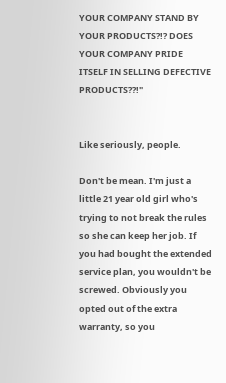YOUR COMPANY STAND BY YOUR PRODUCTS?!? DOES YOUR COMPANY PRIDE ITSELF IN SELLING DEFECTIVE PRODUCTS??!"


Like seriously, people.

Don't be mean. I'm just a little 21 year old girl who's trying to not break the rules so she can keep her job. If you had bought the extended service plan, you wouldn't be screwed. Obviously you opted out of the extra warranty, so you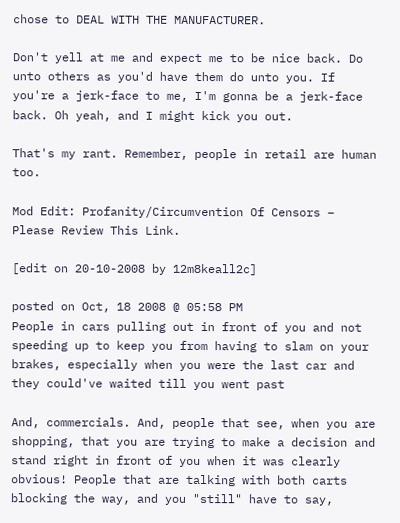chose to DEAL WITH THE MANUFACTURER.

Don't yell at me and expect me to be nice back. Do unto others as you'd have them do unto you. If you're a jerk-face to me, I'm gonna be a jerk-face back. Oh yeah, and I might kick you out.

That's my rant. Remember, people in retail are human too.

Mod Edit: Profanity/Circumvention Of Censors – Please Review This Link.

[edit on 20-10-2008 by 12m8keall2c]

posted on Oct, 18 2008 @ 05:58 PM
People in cars pulling out in front of you and not speeding up to keep you from having to slam on your brakes, especially when you were the last car and they could've waited till you went past

And, commercials. And, people that see, when you are shopping, that you are trying to make a decision and stand right in front of you when it was clearly obvious! People that are talking with both carts blocking the way, and you "still" have to say,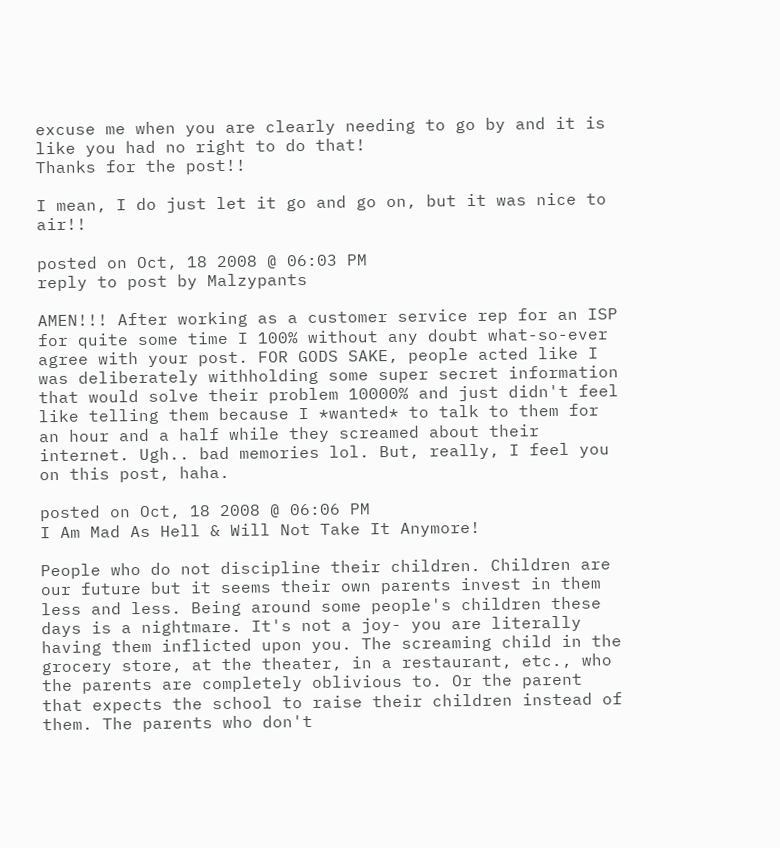excuse me when you are clearly needing to go by and it is like you had no right to do that!
Thanks for the post!!

I mean, I do just let it go and go on, but it was nice to air!!

posted on Oct, 18 2008 @ 06:03 PM
reply to post by Malzypants

AMEN!!! After working as a customer service rep for an ISP for quite some time I 100% without any doubt what-so-ever agree with your post. FOR GODS SAKE, people acted like I was deliberately withholding some super secret information that would solve their problem 10000% and just didn't feel like telling them because I *wanted* to talk to them for an hour and a half while they screamed about their internet. Ugh.. bad memories lol. But, really, I feel you on this post, haha.

posted on Oct, 18 2008 @ 06:06 PM
I Am Mad As Hell & Will Not Take It Anymore!

People who do not discipline their children. Children are our future but it seems their own parents invest in them less and less. Being around some people's children these days is a nightmare. It's not a joy- you are literally having them inflicted upon you. The screaming child in the grocery store, at the theater, in a restaurant, etc., who the parents are completely oblivious to. Or the parent that expects the school to raise their children instead of them. The parents who don't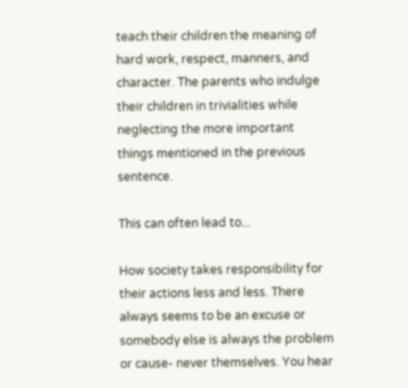teach their children the meaning of hard work, respect, manners, and character. The parents who indulge their children in trivialities while neglecting the more important things mentioned in the previous sentence.

This can often lead to...

How society takes responsibility for their actions less and less. There always seems to be an excuse or somebody else is always the problem or cause- never themselves. You hear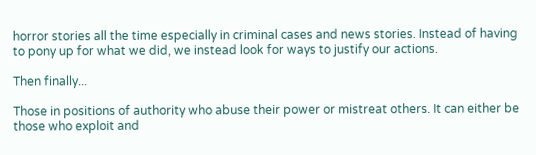horror stories all the time especially in criminal cases and news stories. Instead of having to pony up for what we did, we instead look for ways to justify our actions.

Then finally...

Those in positions of authority who abuse their power or mistreat others. It can either be those who exploit and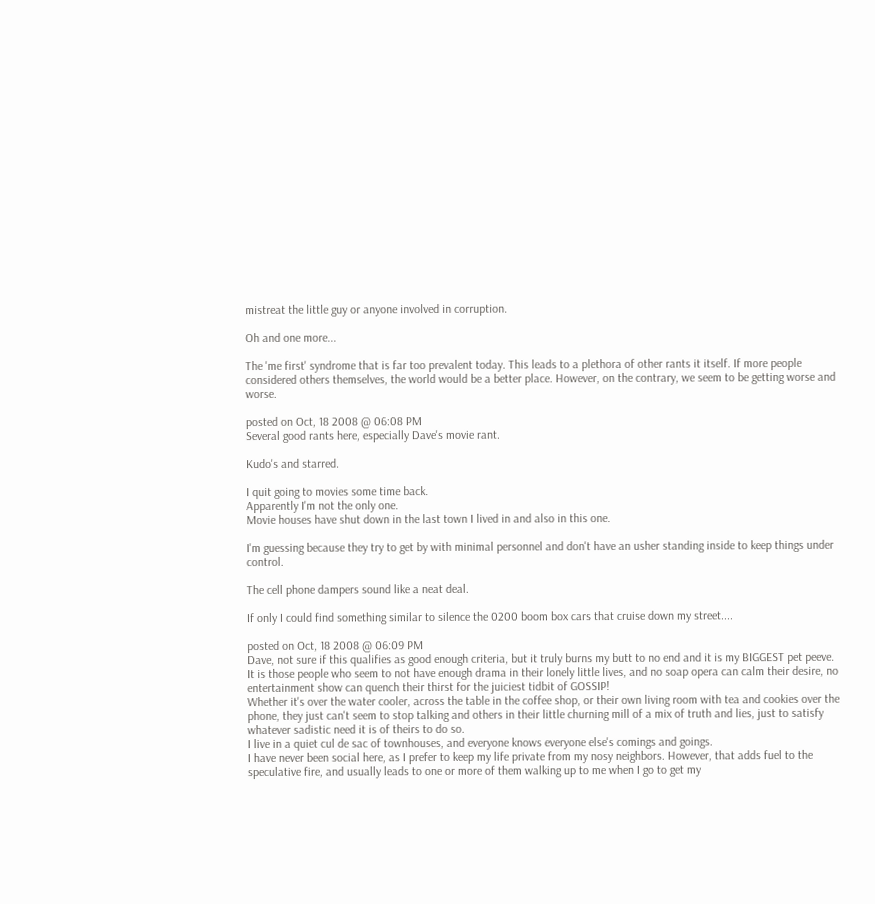mistreat the little guy or anyone involved in corruption.

Oh and one more...

The 'me first' syndrome that is far too prevalent today. This leads to a plethora of other rants it itself. If more people considered others themselves, the world would be a better place. However, on the contrary, we seem to be getting worse and worse.

posted on Oct, 18 2008 @ 06:08 PM
Several good rants here, especially Dave's movie rant.

Kudo's and starred.

I quit going to movies some time back.
Apparently I'm not the only one.
Movie houses have shut down in the last town I lived in and also in this one.

I'm guessing because they try to get by with minimal personnel and don't have an usher standing inside to keep things under control.

The cell phone dampers sound like a neat deal.

If only I could find something similar to silence the 0200 boom box cars that cruise down my street....

posted on Oct, 18 2008 @ 06:09 PM
Dave, not sure if this qualifies as good enough criteria, but it truly burns my butt to no end and it is my BIGGEST pet peeve.
It is those people who seem to not have enough drama in their lonely little lives, and no soap opera can calm their desire, no entertainment show can quench their thirst for the juiciest tidbit of GOSSIP!
Whether it's over the water cooler, across the table in the coffee shop, or their own living room with tea and cookies over the phone, they just can't seem to stop talking and others in their little churning mill of a mix of truth and lies, just to satisfy whatever sadistic need it is of theirs to do so.
I live in a quiet cul de sac of townhouses, and everyone knows everyone else's comings and goings.
I have never been social here, as I prefer to keep my life private from my nosy neighbors. However, that adds fuel to the speculative fire, and usually leads to one or more of them walking up to me when I go to get my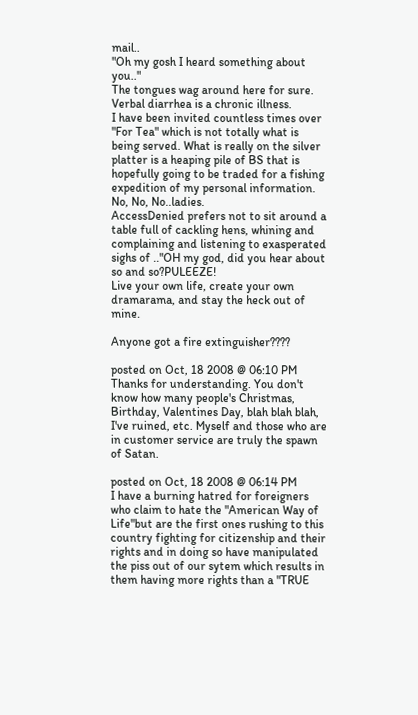mail..
"Oh my gosh I heard something about you.."
The tongues wag around here for sure. Verbal diarrhea is a chronic illness.
I have been invited countless times over "For Tea" which is not totally what is being served. What is really on the silver platter is a heaping pile of BS that is hopefully going to be traded for a fishing expedition of my personal information.
No, No, No..ladies.
AccessDenied prefers not to sit around a table full of cackling hens, whining and complaining and listening to exasperated sighs of .."OH my god, did you hear about so and so?PULEEZE!
Live your own life, create your own dramarama, and stay the heck out of mine.

Anyone got a fire extinguisher????

posted on Oct, 18 2008 @ 06:10 PM
Thanks for understanding. You don't know how many people's Christmas, Birthday, Valentines Day, blah blah blah, I've ruined, etc. Myself and those who are in customer service are truly the spawn of Satan.

posted on Oct, 18 2008 @ 06:14 PM
I have a burning hatred for foreigners who claim to hate the "American Way of Life"but are the first ones rushing to this country fighting for citizenship and their rights and in doing so have manipulated the piss out of our sytem which results in them having more rights than a "TRUE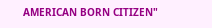AMERICAN BORN CITIZEN"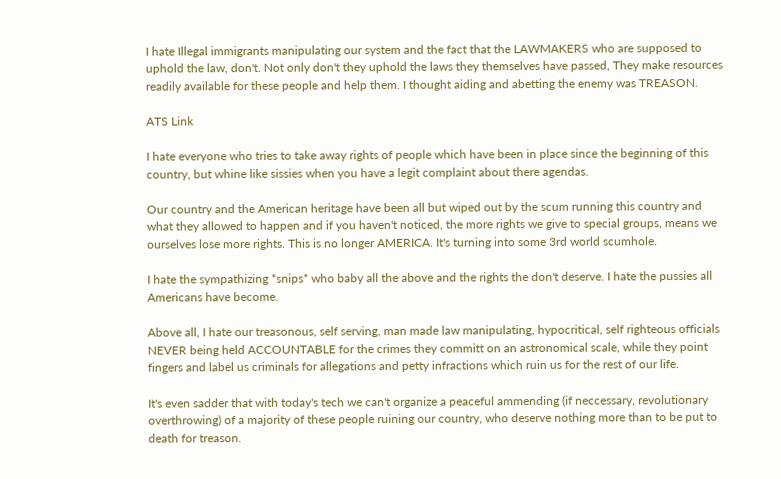I hate Illegal immigrants manipulating our system and the fact that the LAWMAKERS who are supposed to uphold the law, don't. Not only don't they uphold the laws they themselves have passed, They make resources readily available for these people and help them. I thought aiding and abetting the enemy was TREASON.

ATS Link

I hate everyone who tries to take away rights of people which have been in place since the beginning of this country, but whine like sissies when you have a legit complaint about there agendas.

Our country and the American heritage have been all but wiped out by the scum running this country and what they allowed to happen and if you haven't noticed, the more rights we give to special groups, means we ourselves lose more rights. This is no longer AMERICA. It's turning into some 3rd world scumhole.

I hate the sympathizing *snips* who baby all the above and the rights the don't deserve. I hate the pussies all Americans have become.

Above all, I hate our treasonous, self serving, man made law manipulating, hypocritical, self righteous officials NEVER being held ACCOUNTABLE for the crimes they committ on an astronomical scale, while they point fingers and label us criminals for allegations and petty infractions which ruin us for the rest of our life.

It's even sadder that with today's tech we can't organize a peaceful ammending (if neccessary, revolutionary overthrowing) of a majority of these people ruining our country, who deserve nothing more than to be put to death for treason.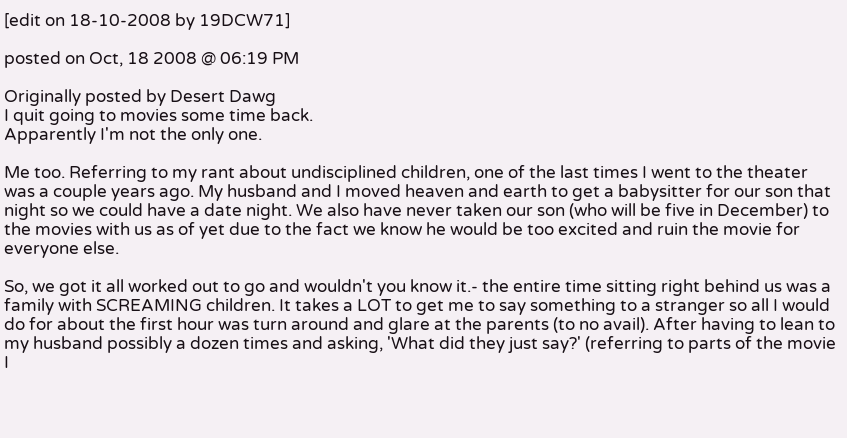[edit on 18-10-2008 by 19DCW71]

posted on Oct, 18 2008 @ 06:19 PM

Originally posted by Desert Dawg
I quit going to movies some time back.
Apparently I'm not the only one.

Me too. Referring to my rant about undisciplined children, one of the last times I went to the theater was a couple years ago. My husband and I moved heaven and earth to get a babysitter for our son that night so we could have a date night. We also have never taken our son (who will be five in December) to the movies with us as of yet due to the fact we know he would be too excited and ruin the movie for everyone else.

So, we got it all worked out to go and wouldn't you know it.- the entire time sitting right behind us was a family with SCREAMING children. It takes a LOT to get me to say something to a stranger so all I would do for about the first hour was turn around and glare at the parents (to no avail). After having to lean to my husband possibly a dozen times and asking, 'What did they just say?' (referring to parts of the movie I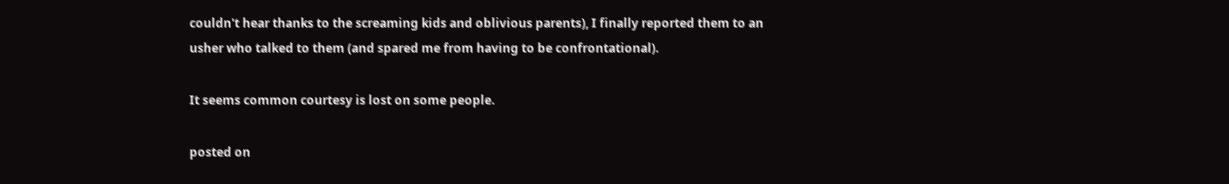couldn't hear thanks to the screaming kids and oblivious parents), I finally reported them to an usher who talked to them (and spared me from having to be confrontational).

It seems common courtesy is lost on some people.

posted on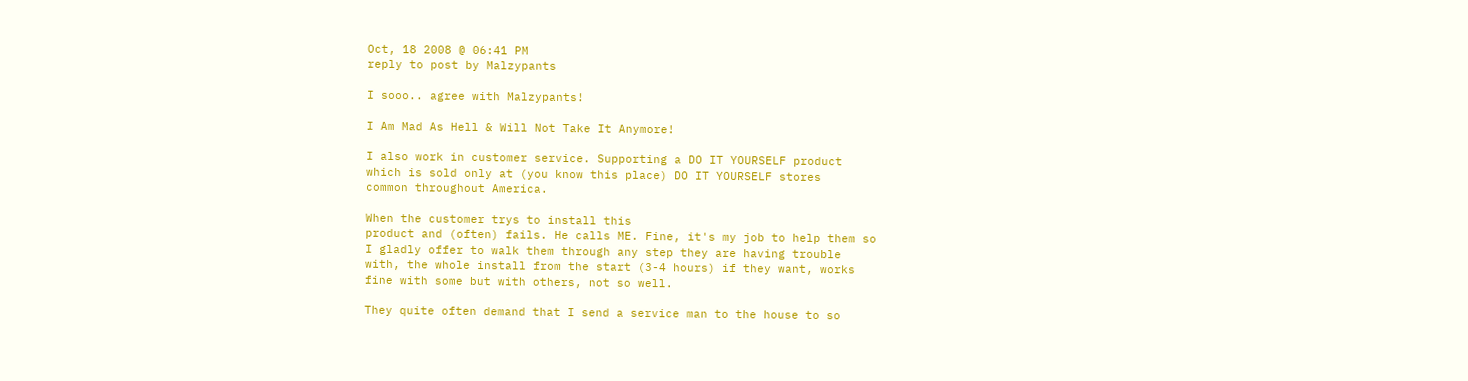Oct, 18 2008 @ 06:41 PM
reply to post by Malzypants

I sooo.. agree with Malzypants!

I Am Mad As Hell & Will Not Take It Anymore!

I also work in customer service. Supporting a DO IT YOURSELF product
which is sold only at (you know this place) DO IT YOURSELF stores
common throughout America.

When the customer trys to install this
product and (often) fails. He calls ME. Fine, it's my job to help them so
I gladly offer to walk them through any step they are having trouble
with, the whole install from the start (3-4 hours) if they want, works
fine with some but with others, not so well.

They quite often demand that I send a service man to the house to so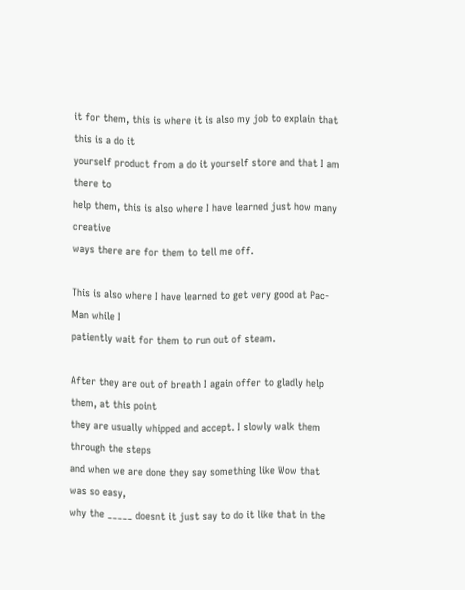it for them, this is where it is also my job to explain that this is a do it
yourself product from a do it yourself store and that I am there to
help them, this is also where I have learned just how many creative
ways there are for them to tell me off.

This is also where I have learned to get very good at Pac-Man while I
patiently wait for them to run out of steam.

After they are out of breath I again offer to gladly help them, at this point
they are usually whipped and accept. I slowly walk them through the steps
and when we are done they say something like Wow that was so easy,
why the _____ doesnt it just say to do it like that in the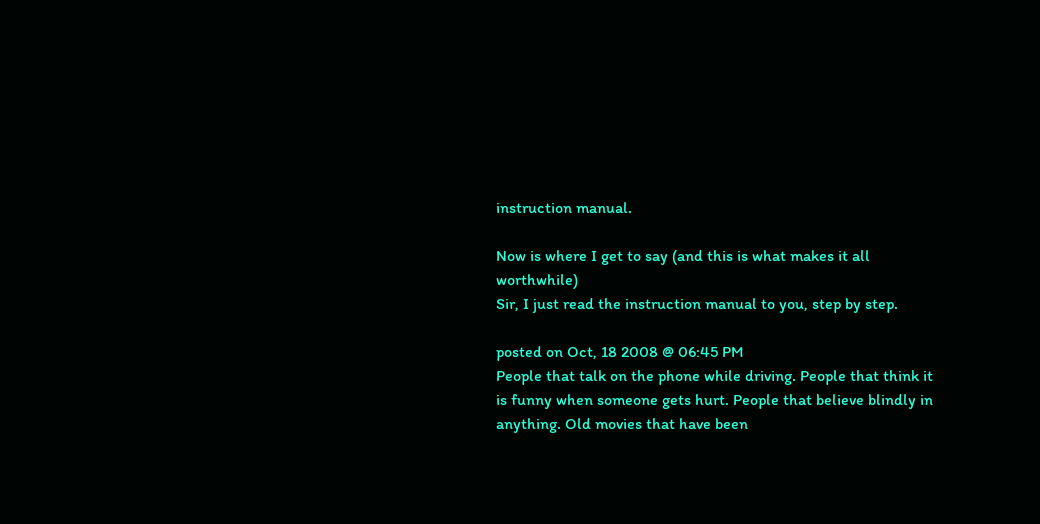instruction manual.

Now is where I get to say (and this is what makes it all worthwhile)
Sir, I just read the instruction manual to you, step by step.

posted on Oct, 18 2008 @ 06:45 PM
People that talk on the phone while driving. People that think it is funny when someone gets hurt. People that believe blindly in anything. Old movies that have been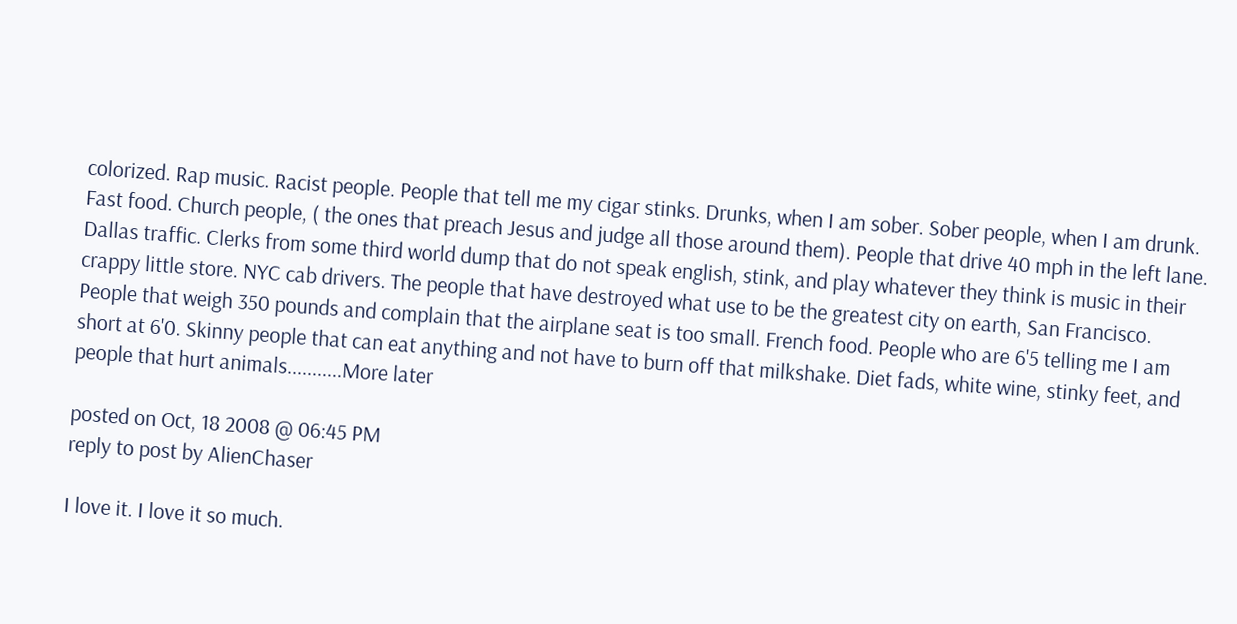colorized. Rap music. Racist people. People that tell me my cigar stinks. Drunks, when I am sober. Sober people, when I am drunk. Fast food. Church people, ( the ones that preach Jesus and judge all those around them). People that drive 40 mph in the left lane. Dallas traffic. Clerks from some third world dump that do not speak english, stink, and play whatever they think is music in their crappy little store. NYC cab drivers. The people that have destroyed what use to be the greatest city on earth, San Francisco. People that weigh 350 pounds and complain that the airplane seat is too small. French food. People who are 6'5 telling me I am short at 6'0. Skinny people that can eat anything and not have to burn off that milkshake. Diet fads, white wine, stinky feet, and people that hurt animals...........More later

posted on Oct, 18 2008 @ 06:45 PM
reply to post by AlienChaser

I love it. I love it so much.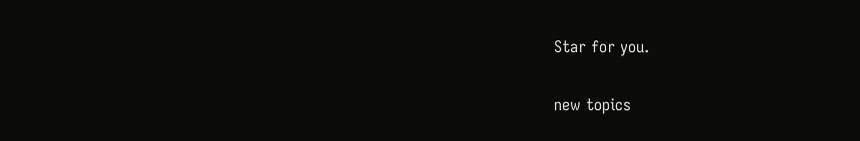Star for you.

new topics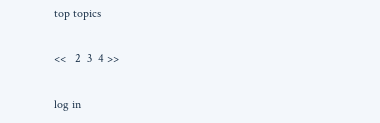top topics

<<   2  3  4 >>

log in